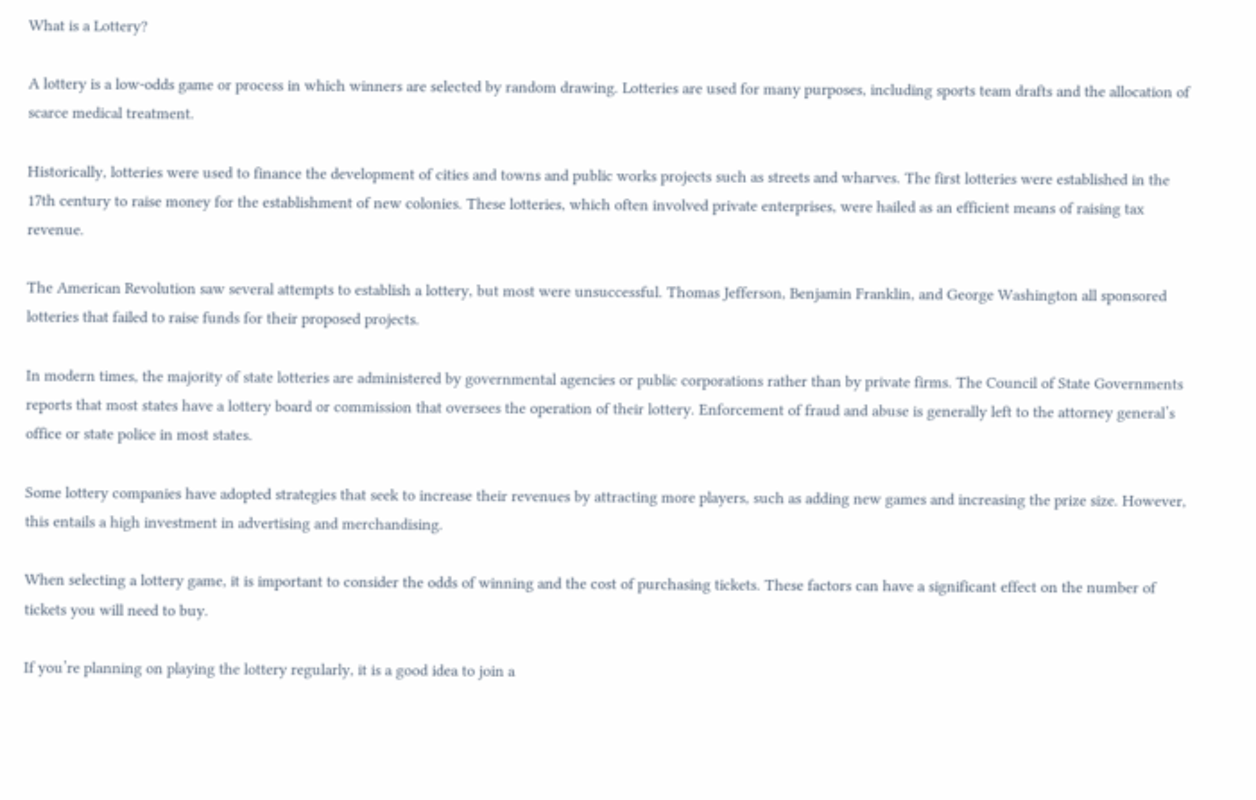What is a Lottery?

A lottery is a low-odds game or process in which winners are selected by random drawing. Lotteries are used for many purposes, including sports team drafts and the allocation of scarce medical treatment.

Historically, lotteries were used to finance the development of cities and towns and public works projects such as streets and wharves. The first lotteries were established in the 17th century to raise money for the establishment of new colonies. These lotteries, which often involved private enterprises, were hailed as an efficient means of raising tax revenue.

The American Revolution saw several attempts to establish a lottery, but most were unsuccessful. Thomas Jefferson, Benjamin Franklin, and George Washington all sponsored lotteries that failed to raise funds for their proposed projects.

In modern times, the majority of state lotteries are administered by governmental agencies or public corporations rather than by private firms. The Council of State Governments reports that most states have a lottery board or commission that oversees the operation of their lottery. Enforcement of fraud and abuse is generally left to the attorney general’s office or state police in most states.

Some lottery companies have adopted strategies that seek to increase their revenues by attracting more players, such as adding new games and increasing the prize size. However, this entails a high investment in advertising and merchandising.

When selecting a lottery game, it is important to consider the odds of winning and the cost of purchasing tickets. These factors can have a significant effect on the number of tickets you will need to buy.

If you’re planning on playing the lottery regularly, it is a good idea to join a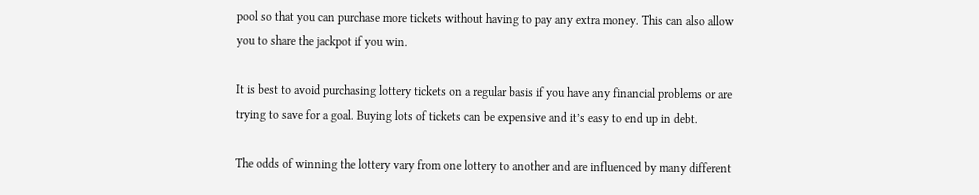pool so that you can purchase more tickets without having to pay any extra money. This can also allow you to share the jackpot if you win.

It is best to avoid purchasing lottery tickets on a regular basis if you have any financial problems or are trying to save for a goal. Buying lots of tickets can be expensive and it’s easy to end up in debt.

The odds of winning the lottery vary from one lottery to another and are influenced by many different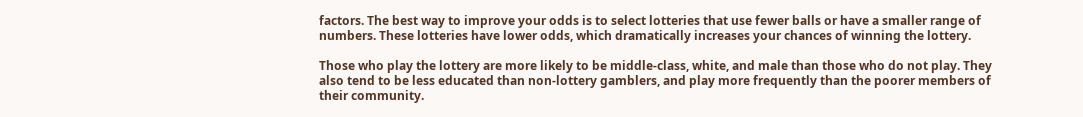factors. The best way to improve your odds is to select lotteries that use fewer balls or have a smaller range of numbers. These lotteries have lower odds, which dramatically increases your chances of winning the lottery.

Those who play the lottery are more likely to be middle-class, white, and male than those who do not play. They also tend to be less educated than non-lottery gamblers, and play more frequently than the poorer members of their community.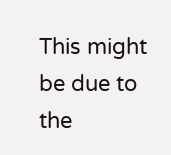This might be due to the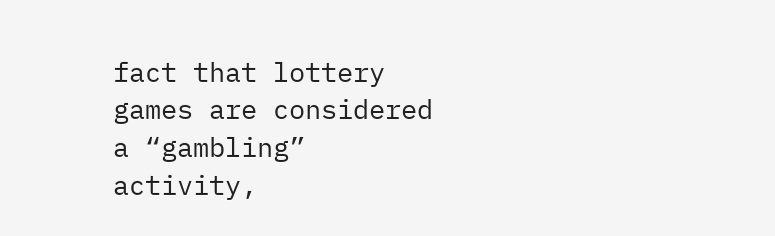fact that lottery games are considered a “gambling” activity,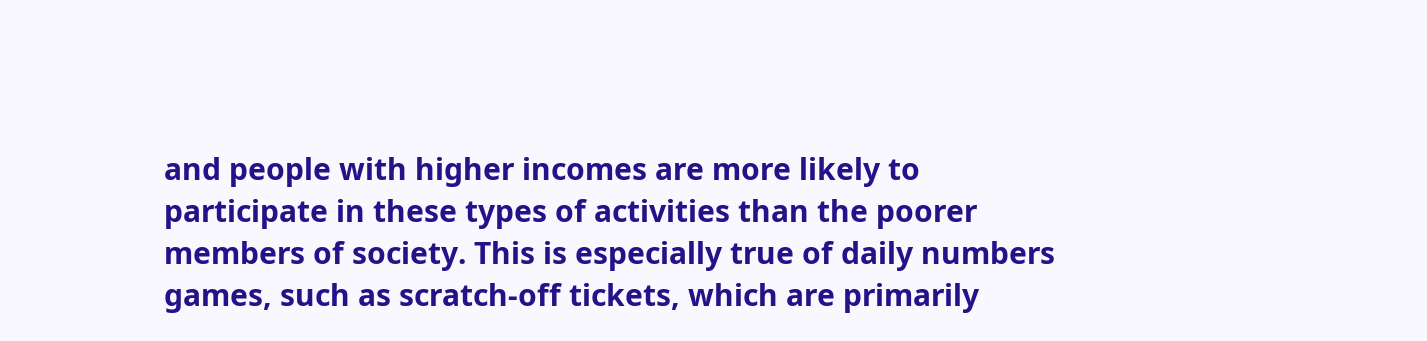and people with higher incomes are more likely to participate in these types of activities than the poorer members of society. This is especially true of daily numbers games, such as scratch-off tickets, which are primarily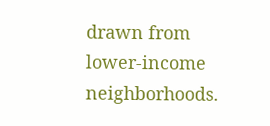drawn from lower-income neighborhoods.